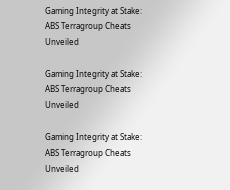Gaming Integrity at Stake: ABS Terragroup Cheats Unveiled

Gaming Integrity at Stake: ABS Terragroup Cheats Unveiled

Gaming Integrity at Stake: ABS Terragroup Cheats Unveiled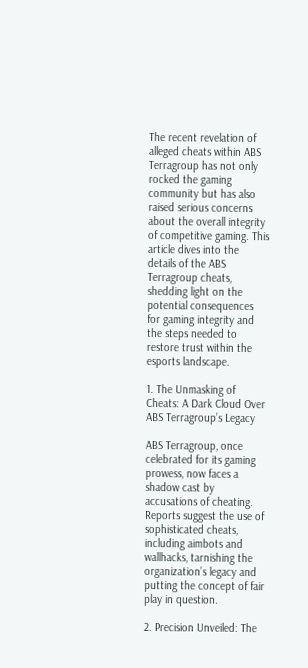The recent revelation of alleged cheats within ABS Terragroup has not only rocked the gaming community but has also raised serious concerns about the overall integrity of competitive gaming. This article dives into the details of the ABS Terragroup cheats, shedding light on the potential consequences for gaming integrity and the steps needed to restore trust within the esports landscape.

1. The Unmasking of Cheats: A Dark Cloud Over ABS Terragroup’s Legacy

ABS Terragroup, once celebrated for its gaming prowess, now faces a shadow cast by accusations of cheating. Reports suggest the use of sophisticated cheats, including aimbots and wallhacks, tarnishing the organization’s legacy and putting the concept of fair play in question.

2. Precision Unveiled: The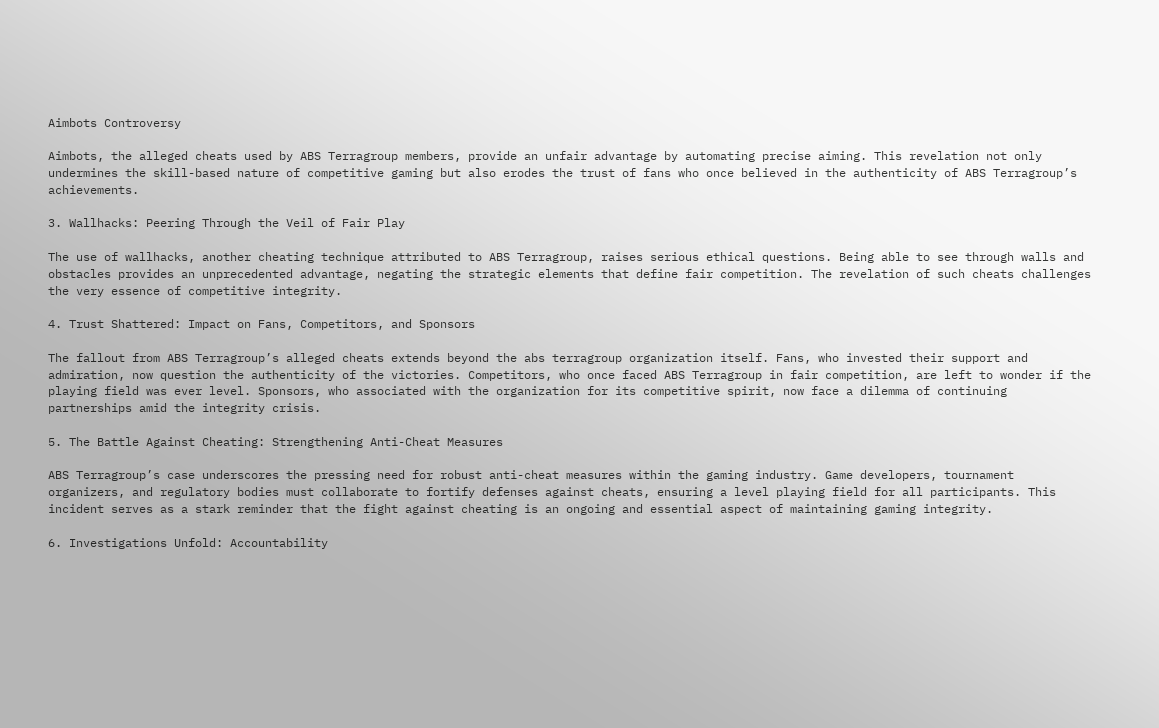Aimbots Controversy

Aimbots, the alleged cheats used by ABS Terragroup members, provide an unfair advantage by automating precise aiming. This revelation not only undermines the skill-based nature of competitive gaming but also erodes the trust of fans who once believed in the authenticity of ABS Terragroup’s achievements.

3. Wallhacks: Peering Through the Veil of Fair Play

The use of wallhacks, another cheating technique attributed to ABS Terragroup, raises serious ethical questions. Being able to see through walls and obstacles provides an unprecedented advantage, negating the strategic elements that define fair competition. The revelation of such cheats challenges the very essence of competitive integrity.

4. Trust Shattered: Impact on Fans, Competitors, and Sponsors

The fallout from ABS Terragroup’s alleged cheats extends beyond the abs terragroup organization itself. Fans, who invested their support and admiration, now question the authenticity of the victories. Competitors, who once faced ABS Terragroup in fair competition, are left to wonder if the playing field was ever level. Sponsors, who associated with the organization for its competitive spirit, now face a dilemma of continuing partnerships amid the integrity crisis.

5. The Battle Against Cheating: Strengthening Anti-Cheat Measures

ABS Terragroup’s case underscores the pressing need for robust anti-cheat measures within the gaming industry. Game developers, tournament organizers, and regulatory bodies must collaborate to fortify defenses against cheats, ensuring a level playing field for all participants. This incident serves as a stark reminder that the fight against cheating is an ongoing and essential aspect of maintaining gaming integrity.

6. Investigations Unfold: Accountability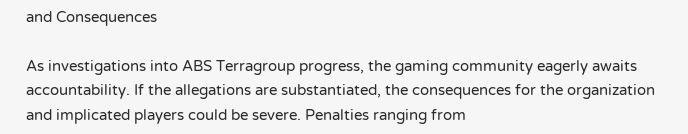and Consequences

As investigations into ABS Terragroup progress, the gaming community eagerly awaits accountability. If the allegations are substantiated, the consequences for the organization and implicated players could be severe. Penalties ranging from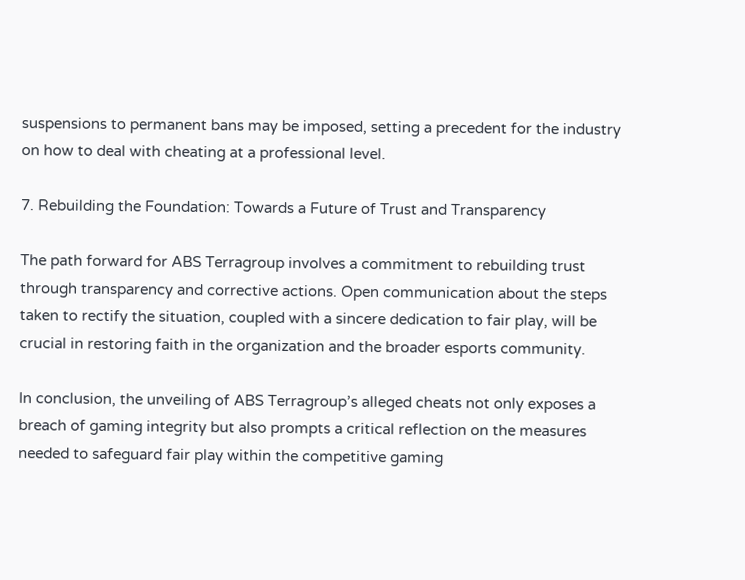suspensions to permanent bans may be imposed, setting a precedent for the industry on how to deal with cheating at a professional level.

7. Rebuilding the Foundation: Towards a Future of Trust and Transparency

The path forward for ABS Terragroup involves a commitment to rebuilding trust through transparency and corrective actions. Open communication about the steps taken to rectify the situation, coupled with a sincere dedication to fair play, will be crucial in restoring faith in the organization and the broader esports community.

In conclusion, the unveiling of ABS Terragroup’s alleged cheats not only exposes a breach of gaming integrity but also prompts a critical reflection on the measures needed to safeguard fair play within the competitive gaming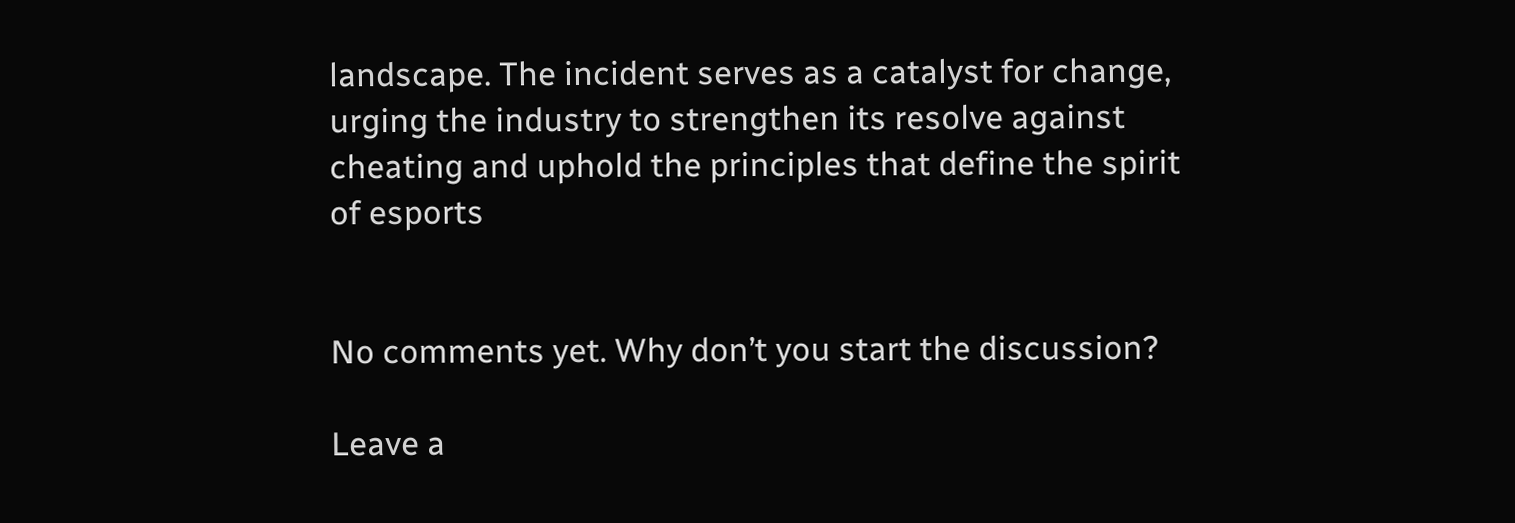landscape. The incident serves as a catalyst for change, urging the industry to strengthen its resolve against cheating and uphold the principles that define the spirit of esports


No comments yet. Why don’t you start the discussion?

Leave a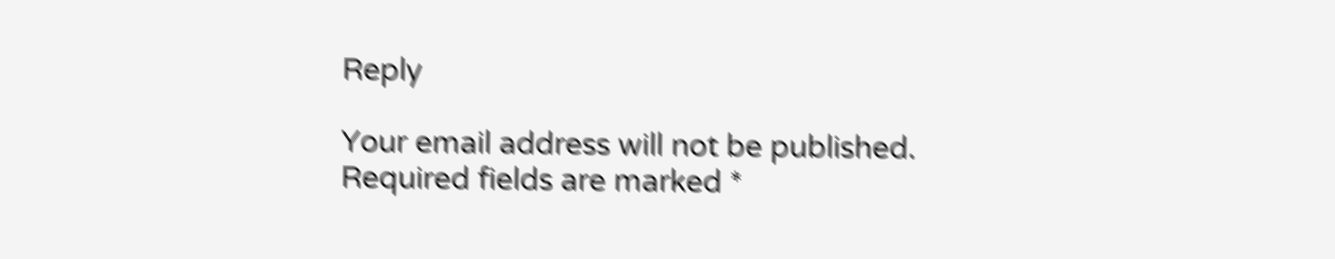Reply

Your email address will not be published. Required fields are marked *